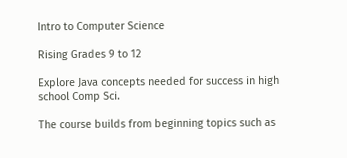Intro to Computer Science

Rising Grades 9 to 12

Explore Java concepts needed for success in high school Comp Sci.

The course builds from beginning topics such as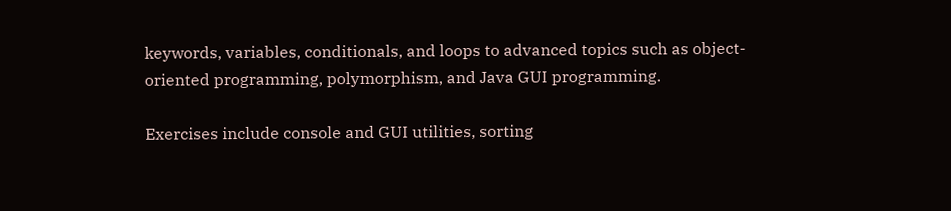keywords, variables, conditionals, and loops to advanced topics such as object-oriented programming, polymorphism, and Java GUI programming.

Exercises include console and GUI utilities, sorting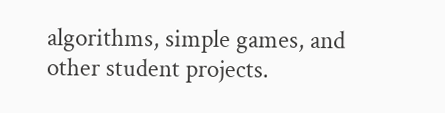algorithms, simple games, and other student projects.